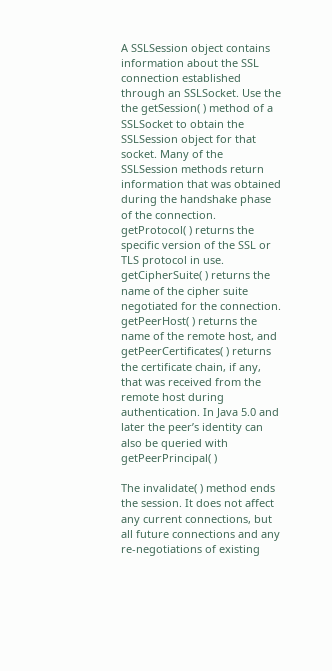A SSLSession object contains information about the SSL connection established through an SSLSocket. Use the the getSession( ) method of a SSLSocket to obtain the SSLSession object for that socket. Many of the SSLSession methods return information that was obtained during the handshake phase of the connection. getProtocol( ) returns the specific version of the SSL or TLS protocol in use. getCipherSuite( ) returns the name of the cipher suite negotiated for the connection. getPeerHost( ) returns the name of the remote host, and getPeerCertificates( ) returns the certificate chain, if any, that was received from the remote host during authentication. In Java 5.0 and later the peer’s identity can also be queried with getPeerPrincipal( )

The invalidate( ) method ends the session. It does not affect any current connections, but all future connections and any re-negotiations of existing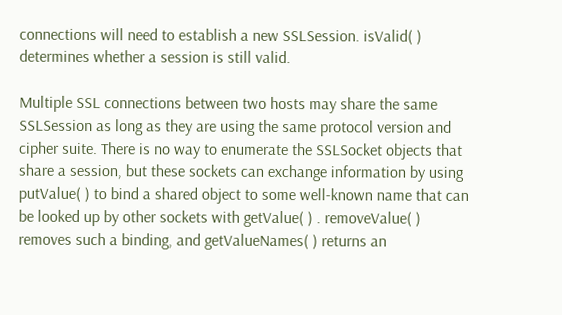connections will need to establish a new SSLSession. isValid( ) determines whether a session is still valid.

Multiple SSL connections between two hosts may share the same SSLSession as long as they are using the same protocol version and cipher suite. There is no way to enumerate the SSLSocket objects that share a session, but these sockets can exchange information by using putValue( ) to bind a shared object to some well-known name that can be looked up by other sockets with getValue( ) . removeValue( ) removes such a binding, and getValueNames( ) returns an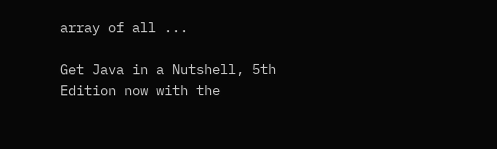array of all ...

Get Java in a Nutshell, 5th Edition now with the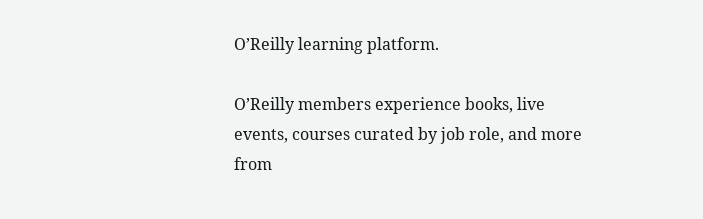O’Reilly learning platform.

O’Reilly members experience books, live events, courses curated by job role, and more from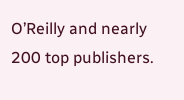O’Reilly and nearly 200 top publishers.